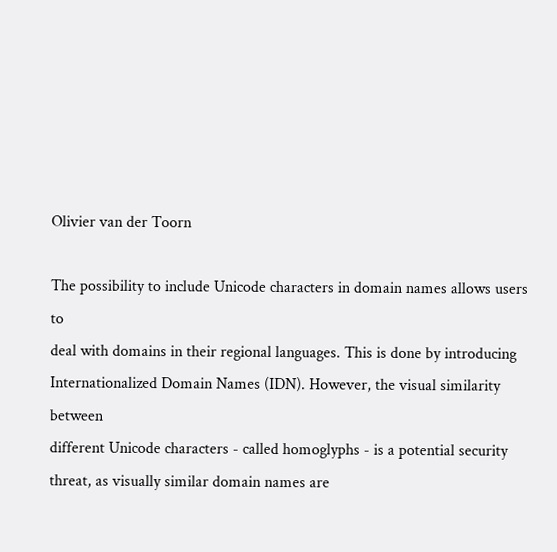Olivier van der Toorn

The possibility to include Unicode characters in domain names allows users to
deal with domains in their regional languages. This is done by introducing
Internationalized Domain Names (IDN). However, the visual similarity between
different Unicode characters - called homoglyphs - is a potential security
threat, as visually similar domain names are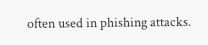often used in phishing attacks.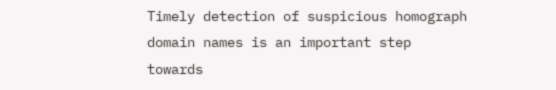Timely detection of suspicious homograph domain names is an important step
towards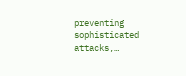preventing sophisticated attacks,…